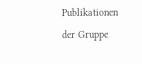Publikationen der Gruppe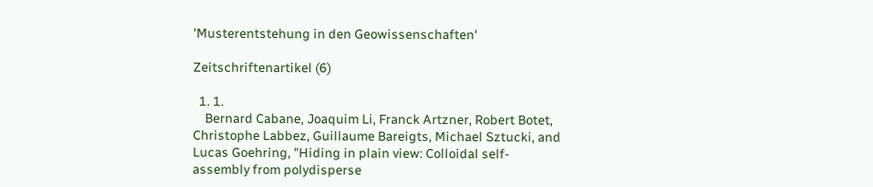'Musterentstehung in den Geowissenschaften'

Zeitschriftenartikel (6)

  1. 1.
    Bernard Cabane, Joaquim Li, Franck Artzner, Robert Botet, Christophe Labbez, Guillaume Bareigts, Michael Sztucki, and Lucas Goehring, "Hiding in plain view: Colloidal self-assembly from polydisperse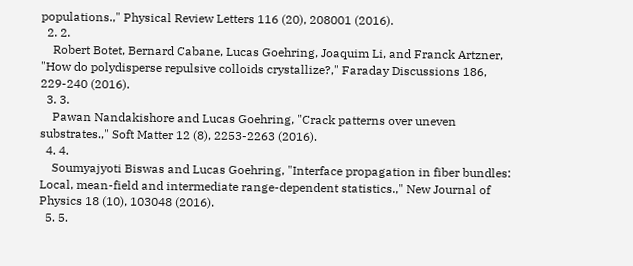populations.," Physical Review Letters 116 (20), 208001 (2016).
  2. 2.
    Robert Botet, Bernard Cabane, Lucas Goehring, Joaquim Li, and Franck Artzner, "How do polydisperse repulsive colloids crystallize?," Faraday Discussions 186, 229-240 (2016).
  3. 3.
    Pawan Nandakishore and Lucas Goehring, "Crack patterns over uneven substrates.," Soft Matter 12 (8), 2253-2263 (2016).
  4. 4.
    Soumyajyoti Biswas and Lucas Goehring, "Interface propagation in fiber bundles: Local, mean-field and intermediate range-dependent statistics.," New Journal of Physics 18 (10), 103048 (2016).
  5. 5.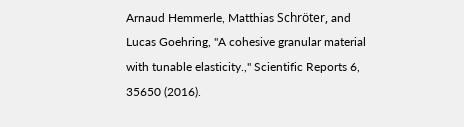Arnaud Hemmerle, Matthias Schröter, and Lucas Goehring, "A cohesive granular material with tunable elasticity.," Scientific Reports 6, 35650 (2016).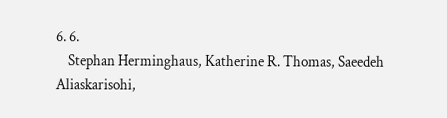6. 6.
    Stephan Herminghaus, Katherine R. Thomas, Saeedeh Aliaskarisohi,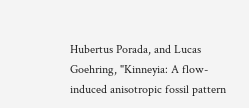Hubertus Porada, and Lucas Goehring, "Kinneyia: A flow-induced anisotropic fossil pattern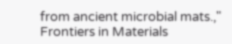from ancient microbial mats.," Frontiers in Materials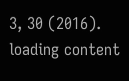3, 30 (2016).
loading content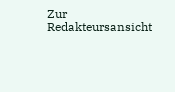Zur Redakteursansicht